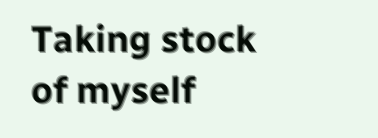Taking stock of myself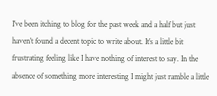I’ve been itching to blog for the past week and a half but just haven’t found a decent topic to write about. It’s a little bit frustrating feeling like I have nothing of interest to say. In the absence of something more interesting I might just ramble a little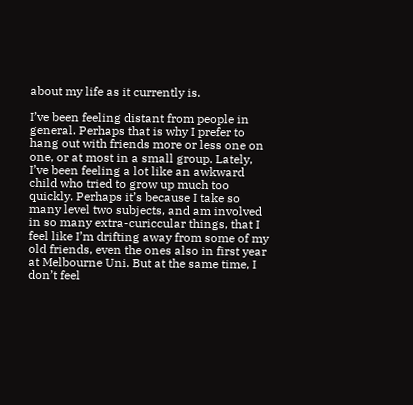about my life as it currently is.

I’ve been feeling distant from people in general. Perhaps that is why I prefer to hang out with friends more or less one on one, or at most in a small group. Lately, I’ve been feeling a lot like an awkward child who tried to grow up much too quickly. Perhaps it’s because I take so many level two subjects, and am involved in so many extra-curiccular things, that I feel like I’m drifting away from some of my old friends, even the ones also in first year at Melbourne Uni. But at the same time, I don’t feel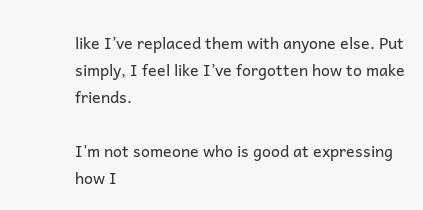like I’ve replaced them with anyone else. Put simply, I feel like I’ve forgotten how to make friends.

I’m not someone who is good at expressing how I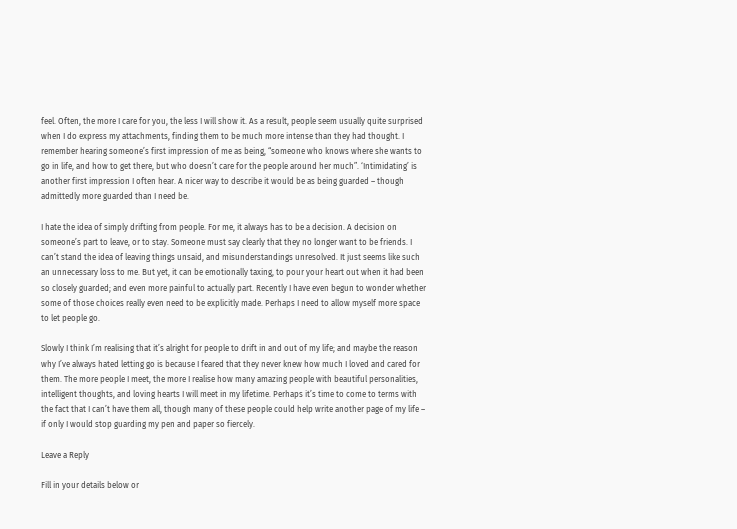feel. Often, the more I care for you, the less I will show it. As a result, people seem usually quite surprised when I do express my attachments, finding them to be much more intense than they had thought. I remember hearing someone’s first impression of me as being, “someone who knows where she wants to go in life, and how to get there, but who doesn’t care for the people around her much”. ‘Intimidating’ is another first impression I often hear. A nicer way to describe it would be as being guarded – though admittedly more guarded than I need be.

I hate the idea of simply drifting from people. For me, it always has to be a decision. A decision on someone’s part to leave, or to stay. Someone must say clearly that they no longer want to be friends. I can’t stand the idea of leaving things unsaid, and misunderstandings unresolved. It just seems like such an unnecessary loss to me. But yet, it can be emotionally taxing, to pour your heart out when it had been so closely guarded; and even more painful to actually part. Recently I have even begun to wonder whether some of those choices really even need to be explicitly made. Perhaps I need to allow myself more space to let people go.

Slowly I think I’m realising that it’s alright for people to drift in and out of my life; and maybe the reason why I’ve always hated letting go is because I feared that they never knew how much I loved and cared for them. The more people I meet, the more I realise how many amazing people with beautiful personalities, intelligent thoughts, and loving hearts I will meet in my lifetime. Perhaps it’s time to come to terms with the fact that I can’t have them all, though many of these people could help write another page of my life – if only I would stop guarding my pen and paper so fiercely.

Leave a Reply

Fill in your details below or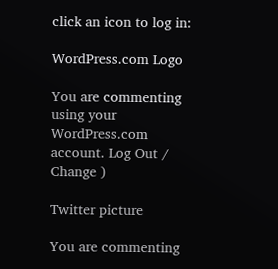click an icon to log in:

WordPress.com Logo

You are commenting using your WordPress.com account. Log Out /  Change )

Twitter picture

You are commenting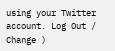using your Twitter account. Log Out /  Change )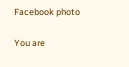Facebook photo

You are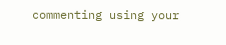commenting using your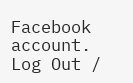Facebook account. Log Out /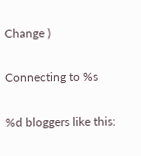Change )

Connecting to %s

%d bloggers like this: